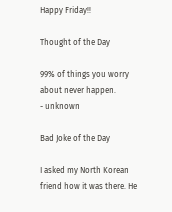Happy Friday!!

Thought of the Day

99% of things you worry about never happen.
- unknown

Bad Joke of the Day

I asked my North Korean friend how it was there. He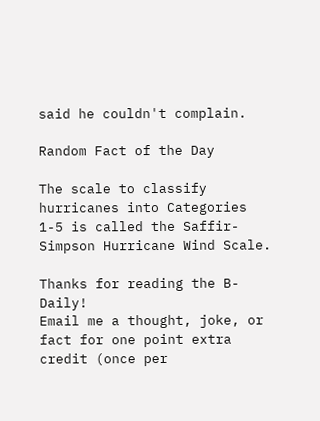said he couldn't complain.

Random Fact of the Day

The scale to classify hurricanes into Categories 1-5 is called the Saffir-Simpson Hurricane Wind Scale.

Thanks for reading the B-Daily!
Email me a thought, joke, or fact for one point extra credit (once per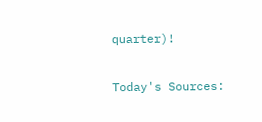quarter)!

Today's Sources: